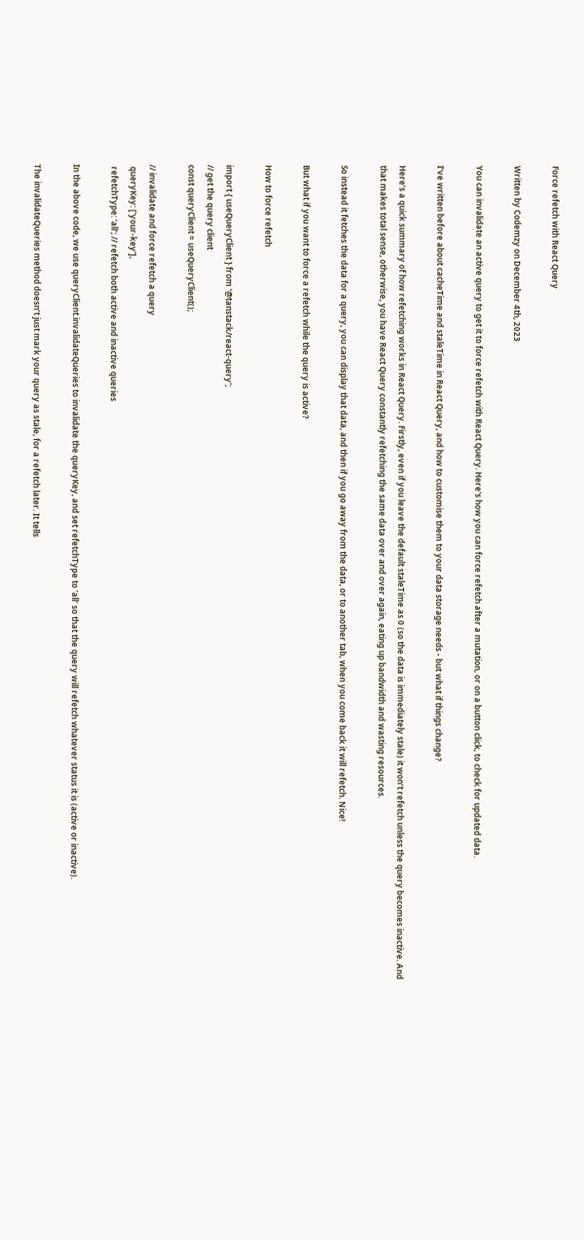Force refetch with React Query

Written by Codemzy on December 4th, 2023

You can invalidate an active query to get it to force refetch with React Query. Here's how you can force refetch after a mutation, or on a button click, to check for updated data.

I’ve written before about cacheTime and staleTime in React Query, and how to customise them to your data storage needs - but what if things change?

Here’s a quick summary of how refetching works in React Query. Firstly, even if you leave the default staleTime as 0 (so the data is immediately stale) it won’t refetch unless the query becomes inactive. And that makes total sense, otherwise, you have React Query constantly refetching the same data over and over again, eating up bandwidth and wasting resources.

So instead it fetches the data for a query, you can display that data, and then if you go away from the data, or to another tab, when you come back it will refetch. Nice!

But what if you want to force a refetch while the query is active?

How to force refetch

import { useQueryClient } from '@tanstack/react-query';
// get the query client
const queryClient = useQueryClient();

// invalidate and force refetch a query
 queryKey: ['your-key'],
 refetchType: 'all'; // refetch both active and inactive queries

In the above code, we use queryClient.invalidateQueries to invalidate the queryKey, and set refetchType to 'all' so that the query will refetch whatever status it is (active or inactive).

The invalidateQueries method doesn’t just mark your query as stale, for a refetch later. It tells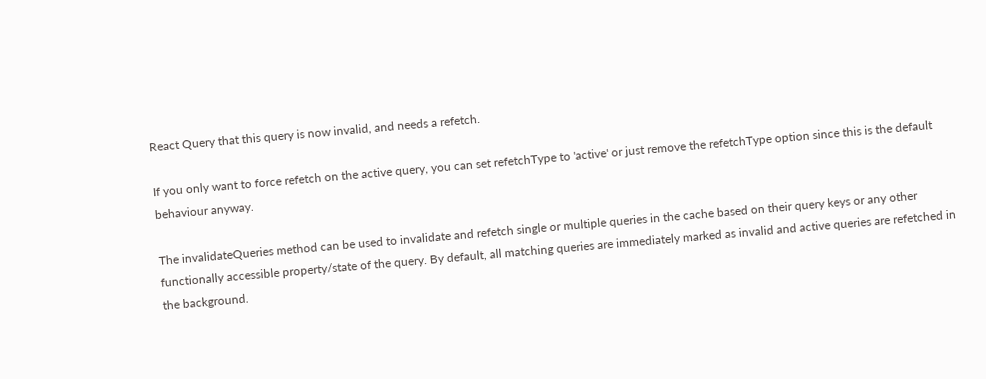React Query that this query is now invalid, and needs a refetch.

If you only want to force refetch on the active query, you can set refetchType to 'active' or just remove the refetchType option since this is the default behaviour anyway.

The invalidateQueries method can be used to invalidate and refetch single or multiple queries in the cache based on their query keys or any other functionally accessible property/state of the query. By default, all matching queries are immediately marked as invalid and active queries are refetched in the background.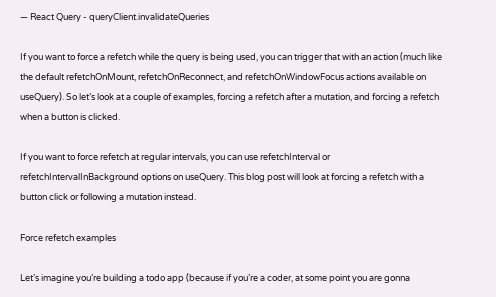— React Query - queryClient.invalidateQueries

If you want to force a refetch while the query is being used, you can trigger that with an action (much like the default refetchOnMount, refetchOnReconnect, and refetchOnWindowFocus actions available on useQuery). So let’s look at a couple of examples, forcing a refetch after a mutation, and forcing a refetch when a button is clicked.

If you want to force refetch at regular intervals, you can use refetchInterval or refetchIntervalInBackground options on useQuery. This blog post will look at forcing a refetch with a button click or following a mutation instead.

Force refetch examples

Let’s imagine you’re building a todo app (because if you’re a coder, at some point you are gonna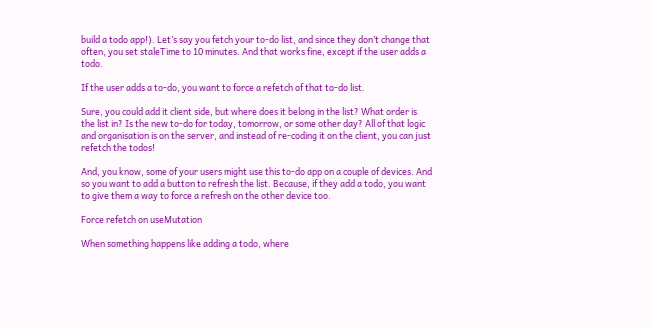build a todo app!). Let’s say you fetch your to-do list, and since they don’t change that often, you set staleTime to 10 minutes. And that works fine, except if the user adds a todo.

If the user adds a to-do, you want to force a refetch of that to-do list.

Sure, you could add it client side, but where does it belong in the list? What order is the list in? Is the new to-do for today, tomorrow, or some other day? All of that logic and organisation is on the server, and instead of re-coding it on the client, you can just refetch the todos!

And, you know, some of your users might use this to-do app on a couple of devices. And so you want to add a button to refresh the list. Because, if they add a todo, you want to give them a way to force a refresh on the other device too.

Force refetch on useMutation

When something happens like adding a todo, where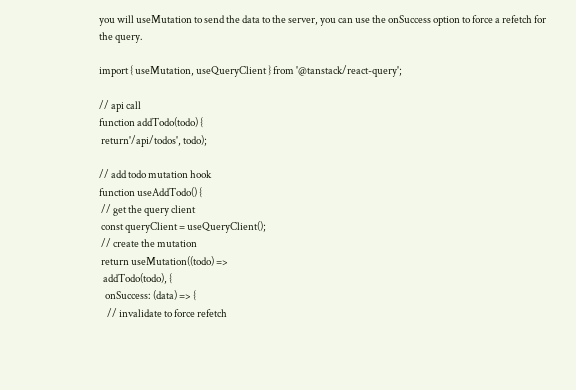you will useMutation to send the data to the server, you can use the onSuccess option to force a refetch for the query.

import { useMutation, useQueryClient } from '@tanstack/react-query';

// api call
function addTodo(todo) {
 return'/api/todos', todo);

// add todo mutation hook
function useAddTodo() {
 // get the query client
 const queryClient = useQueryClient();
 // create the mutation
 return useMutation((todo) =>
  addTodo(todo), {
   onSuccess: (data) => {
    // invalidate to force refetch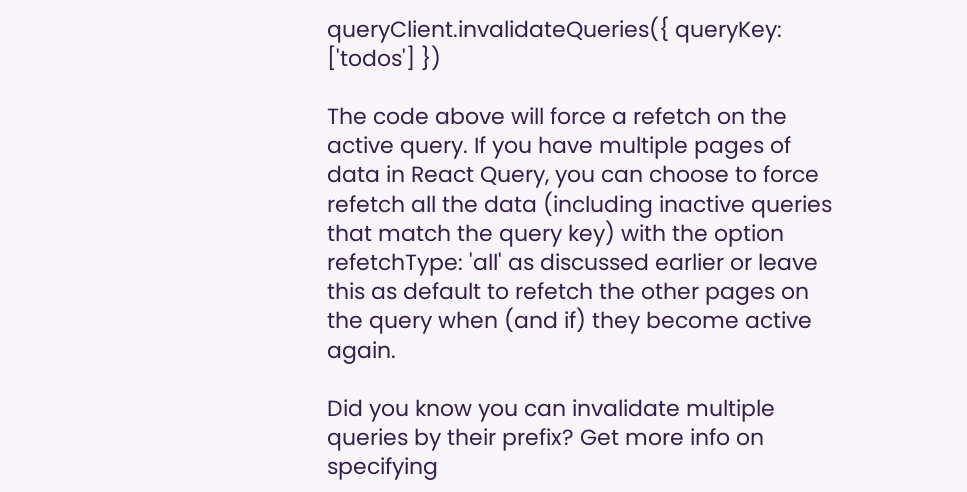queryClient.invalidateQueries({ queryKey: ['todos'] })

The code above will force a refetch on the active query. If you have multiple pages of data in React Query, you can choose to force refetch all the data (including inactive queries that match the query key) with the option refetchType: 'all' as discussed earlier or leave this as default to refetch the other pages on the query when (and if) they become active again.

Did you know you can invalidate multiple queries by their prefix? Get more info on specifying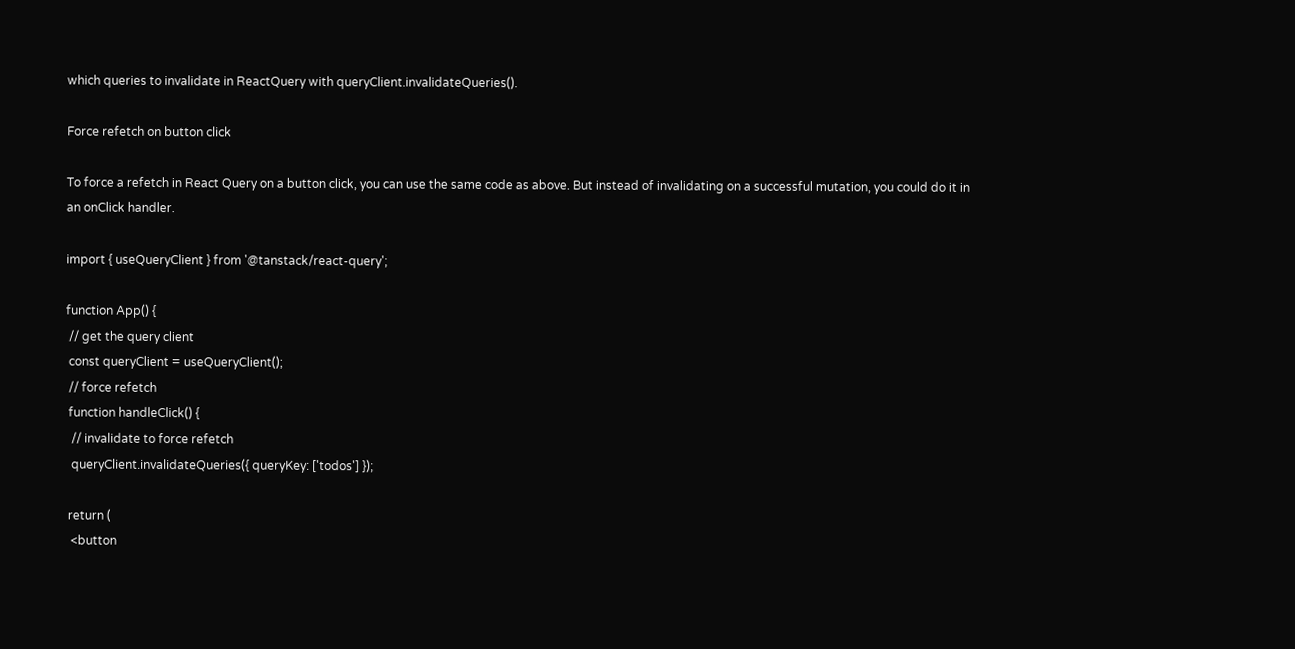which queries to invalidate in ReactQuery with queryClient.invalidateQueries().

Force refetch on button click

To force a refetch in React Query on a button click, you can use the same code as above. But instead of invalidating on a successful mutation, you could do it in an onClick handler.

import { useQueryClient } from '@tanstack/react-query';

function App() {
 // get the query client
 const queryClient = useQueryClient();
 // force refetch
 function handleClick() {
  // invalidate to force refetch
  queryClient.invalidateQueries({ queryKey: ['todos'] });

 return (
  <button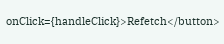onClick={handleClick}>Refetch</button>